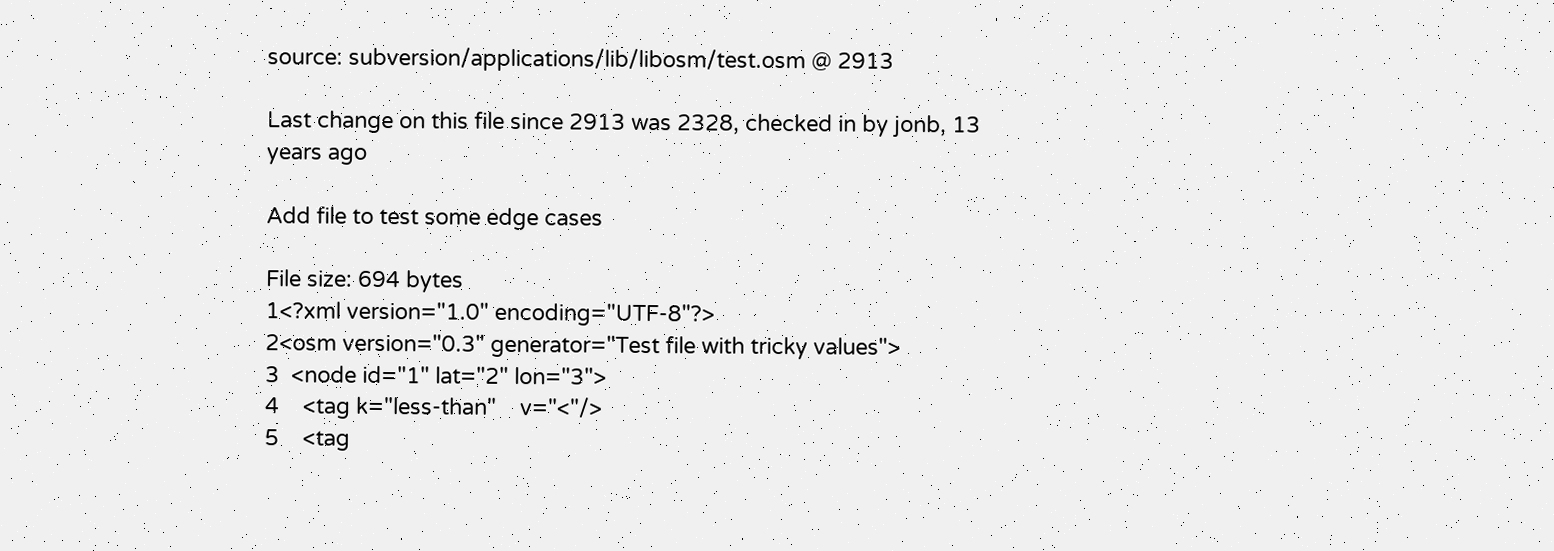source: subversion/applications/lib/libosm/test.osm @ 2913

Last change on this file since 2913 was 2328, checked in by jonb, 13 years ago

Add file to test some edge cases

File size: 694 bytes
1<?xml version="1.0" encoding="UTF-8"?>
2<osm version="0.3" generator="Test file with tricky values">
3  <node id="1" lat="2" lon="3">
4    <tag k="less-than"    v="<"/>
5    <tag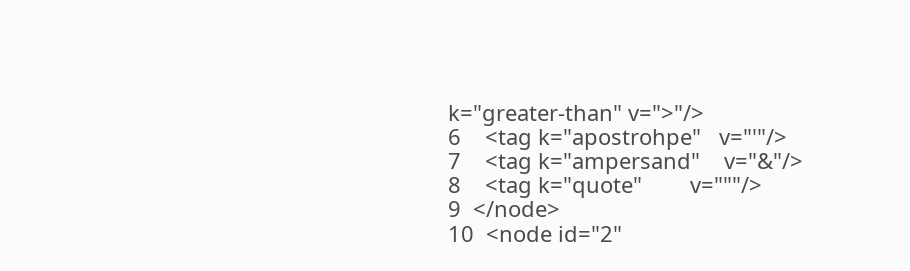k="greater-than" v=">"/>
6    <tag k="apostrohpe"   v="'"/>
7    <tag k="ampersand"    v="&"/>
8    <tag k="quote"        v="""/>
9  </node>
10  <node id="2"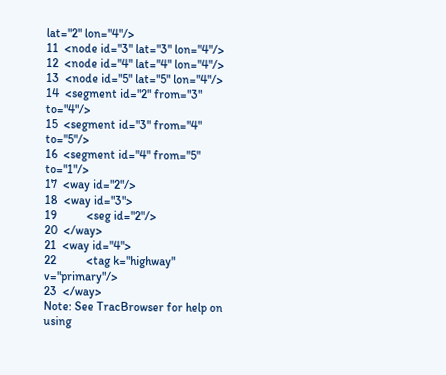lat="2" lon="4"/>
11  <node id="3" lat="3" lon="4"/>
12  <node id="4" lat="4" lon="4"/>
13  <node id="5" lat="5" lon="4"/>
14  <segment id="2" from="3" to="4"/>
15  <segment id="3" from="4" to="5"/>
16  <segment id="4" from="5" to="1"/>
17  <way id="2"/>
18  <way id="3">
19          <seg id="2"/>
20  </way>
21  <way id="4">
22          <tag k="highway" v="primary"/>
23  </way>
Note: See TracBrowser for help on using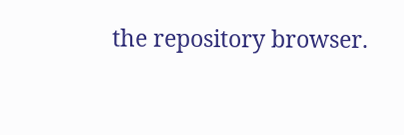the repository browser.